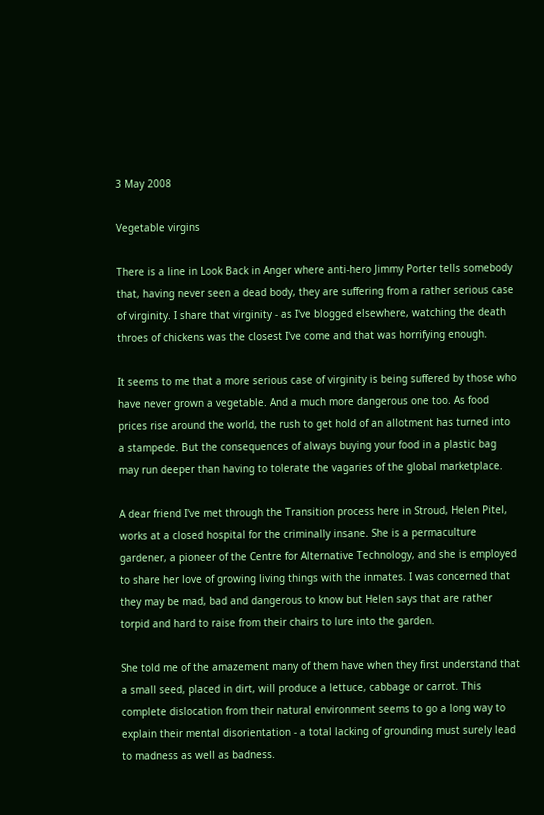3 May 2008

Vegetable virgins

There is a line in Look Back in Anger where anti-hero Jimmy Porter tells somebody that, having never seen a dead body, they are suffering from a rather serious case of virginity. I share that virginity - as I've blogged elsewhere, watching the death throes of chickens was the closest I've come and that was horrifying enough.

It seems to me that a more serious case of virginity is being suffered by those who have never grown a vegetable. And a much more dangerous one too. As food prices rise around the world, the rush to get hold of an allotment has turned into a stampede. But the consequences of always buying your food in a plastic bag may run deeper than having to tolerate the vagaries of the global marketplace.

A dear friend I've met through the Transition process here in Stroud, Helen Pitel, works at a closed hospital for the criminally insane. She is a permaculture gardener, a pioneer of the Centre for Alternative Technology, and she is employed to share her love of growing living things with the inmates. I was concerned that they may be mad, bad and dangerous to know but Helen says that are rather torpid and hard to raise from their chairs to lure into the garden.

She told me of the amazement many of them have when they first understand that a small seed, placed in dirt, will produce a lettuce, cabbage or carrot. This complete dislocation from their natural environment seems to go a long way to explain their mental disorientation - a total lacking of grounding must surely lead to madness as well as badness.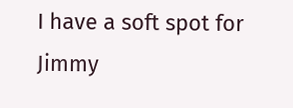I have a soft spot for Jimmy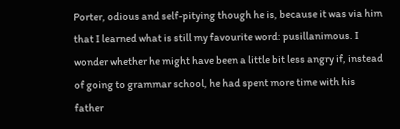Porter, odious and self-pitying though he is, because it was via him that I learned what is still my favourite word: pusillanimous. I wonder whether he might have been a little bit less angry if, instead of going to grammar school, he had spent more time with his father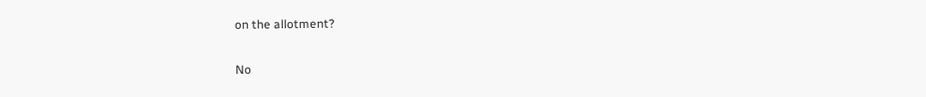on the allotment?

No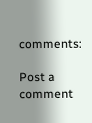comments:

Post a comment